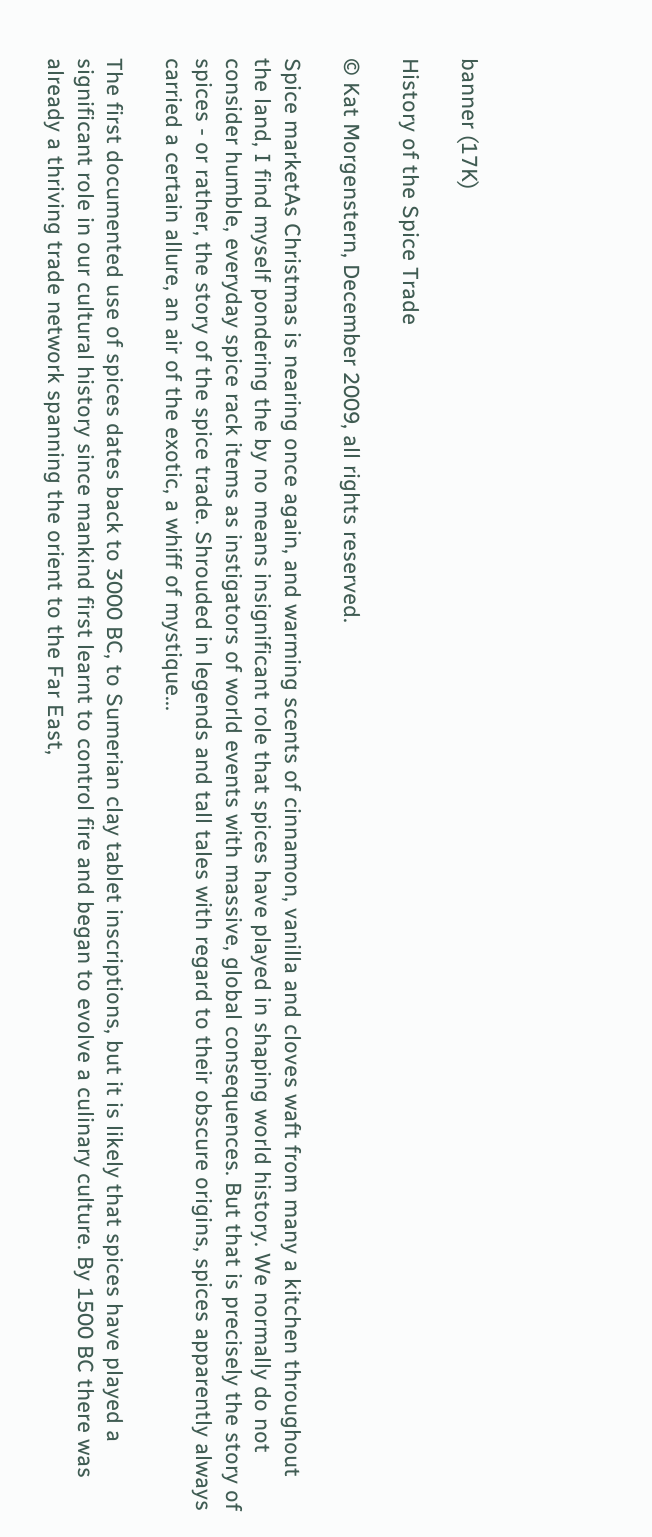banner (17K)

History of the Spice Trade

© Kat Morgenstern, December 2009, all rights reserved.

Spice marketAs Christmas is nearing once again, and warming scents of cinnamon, vanilla and cloves waft from many a kitchen throughout the land, I find myself pondering the by no means insignificant role that spices have played in shaping world history. We normally do not consider humble, everyday spice rack items as instigators of world events with massive, global consequences. But that is precisely the story of spices - or rather, the story of the spice trade. Shrouded in legends and tall tales with regard to their obscure origins, spices apparently always carried a certain allure, an air of the exotic, a whiff of mystique...

The first documented use of spices dates back to 3000 BC, to Sumerian clay tablet inscriptions, but it is likely that spices have played a significant role in our cultural history since mankind first learnt to control fire and began to evolve a culinary culture. By 1500 BC there was already a thriving trade network spanning the orient to the Far East,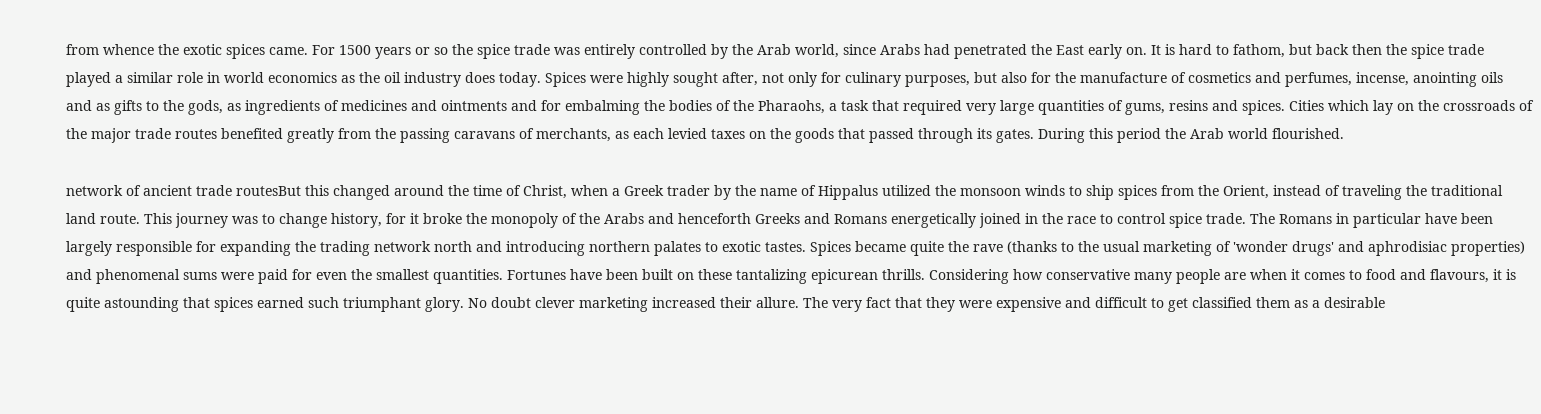from whence the exotic spices came. For 1500 years or so the spice trade was entirely controlled by the Arab world, since Arabs had penetrated the East early on. It is hard to fathom, but back then the spice trade played a similar role in world economics as the oil industry does today. Spices were highly sought after, not only for culinary purposes, but also for the manufacture of cosmetics and perfumes, incense, anointing oils and as gifts to the gods, as ingredients of medicines and ointments and for embalming the bodies of the Pharaohs, a task that required very large quantities of gums, resins and spices. Cities which lay on the crossroads of the major trade routes benefited greatly from the passing caravans of merchants, as each levied taxes on the goods that passed through its gates. During this period the Arab world flourished.

network of ancient trade routesBut this changed around the time of Christ, when a Greek trader by the name of Hippalus utilized the monsoon winds to ship spices from the Orient, instead of traveling the traditional land route. This journey was to change history, for it broke the monopoly of the Arabs and henceforth Greeks and Romans energetically joined in the race to control spice trade. The Romans in particular have been largely responsible for expanding the trading network north and introducing northern palates to exotic tastes. Spices became quite the rave (thanks to the usual marketing of 'wonder drugs' and aphrodisiac properties) and phenomenal sums were paid for even the smallest quantities. Fortunes have been built on these tantalizing epicurean thrills. Considering how conservative many people are when it comes to food and flavours, it is quite astounding that spices earned such triumphant glory. No doubt clever marketing increased their allure. The very fact that they were expensive and difficult to get classified them as a desirable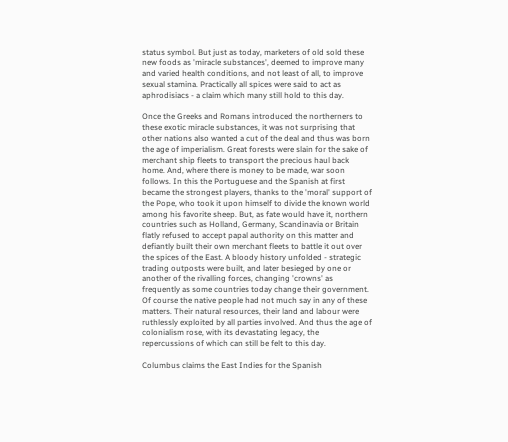status symbol. But just as today, marketers of old sold these new foods as 'miracle substances', deemed to improve many and varied health conditions, and not least of all, to improve sexual stamina. Practically all spices were said to act as aphrodisiacs - a claim which many still hold to this day.

Once the Greeks and Romans introduced the northerners to these exotic miracle substances, it was not surprising that other nations also wanted a cut of the deal and thus was born the age of imperialism. Great forests were slain for the sake of merchant ship fleets to transport the precious haul back home. And, where there is money to be made, war soon follows. In this the Portuguese and the Spanish at first became the strongest players, thanks to the 'moral' support of the Pope, who took it upon himself to divide the known world among his favorite sheep. But, as fate would have it, northern countries such as Holland, Germany, Scandinavia or Britain flatly refused to accept papal authority on this matter and defiantly built their own merchant fleets to battle it out over the spices of the East. A bloody history unfolded - strategic trading outposts were built, and later besieged by one or another of the rivalling forces, changing 'crowns' as frequently as some countries today change their government. Of course the native people had not much say in any of these matters. Their natural resources, their land and labour were ruthlessly exploited by all parties involved. And thus the age of colonialism rose, with its devastating legacy, the repercussions of which can still be felt to this day.

Columbus claims the East Indies for the Spanish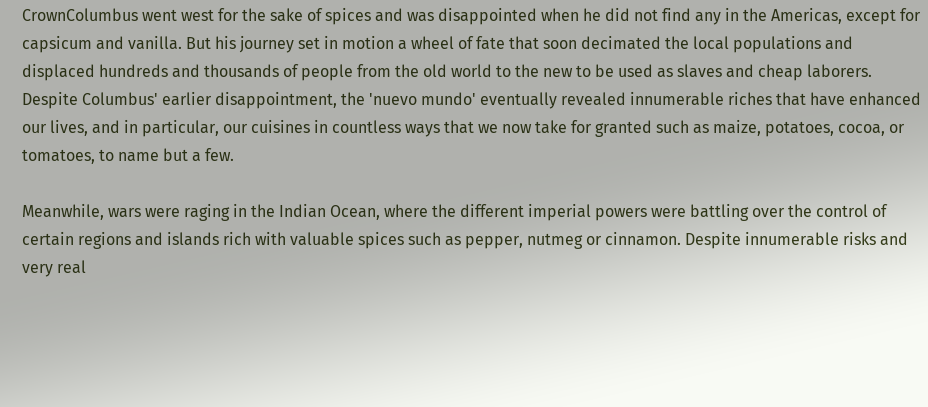CrownColumbus went west for the sake of spices and was disappointed when he did not find any in the Americas, except for capsicum and vanilla. But his journey set in motion a wheel of fate that soon decimated the local populations and displaced hundreds and thousands of people from the old world to the new to be used as slaves and cheap laborers. Despite Columbus' earlier disappointment, the 'nuevo mundo' eventually revealed innumerable riches that have enhanced our lives, and in particular, our cuisines in countless ways that we now take for granted such as maize, potatoes, cocoa, or tomatoes, to name but a few.

Meanwhile, wars were raging in the Indian Ocean, where the different imperial powers were battling over the control of certain regions and islands rich with valuable spices such as pepper, nutmeg or cinnamon. Despite innumerable risks and very real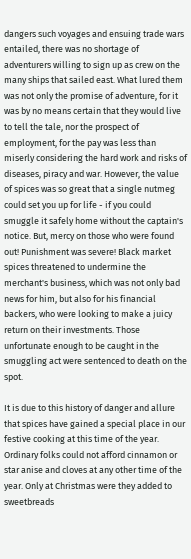dangers such voyages and ensuing trade wars entailed, there was no shortage of adventurers willing to sign up as crew on the many ships that sailed east. What lured them was not only the promise of adventure, for it was by no means certain that they would live to tell the tale, nor the prospect of employment, for the pay was less than miserly considering the hard work and risks of diseases, piracy and war. However, the value of spices was so great that a single nutmeg could set you up for life - if you could smuggle it safely home without the captain's notice. But, mercy on those who were found out! Punishment was severe! Black market spices threatened to undermine the merchant's business, which was not only bad news for him, but also for his financial backers, who were looking to make a juicy return on their investments. Those unfortunate enough to be caught in the smuggling act were sentenced to death on the spot.

It is due to this history of danger and allure that spices have gained a special place in our festive cooking at this time of the year. Ordinary folks could not afford cinnamon or star anise and cloves at any other time of the year. Only at Christmas were they added to sweetbreads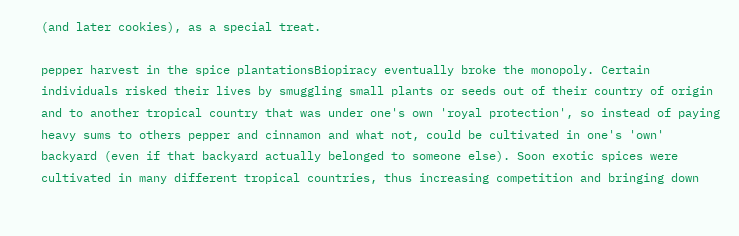(and later cookies), as a special treat.

pepper harvest in the spice plantationsBiopiracy eventually broke the monopoly. Certain individuals risked their lives by smuggling small plants or seeds out of their country of origin and to another tropical country that was under one's own 'royal protection', so instead of paying heavy sums to others pepper and cinnamon and what not, could be cultivated in one's 'own' backyard (even if that backyard actually belonged to someone else). Soon exotic spices were cultivated in many different tropical countries, thus increasing competition and bringing down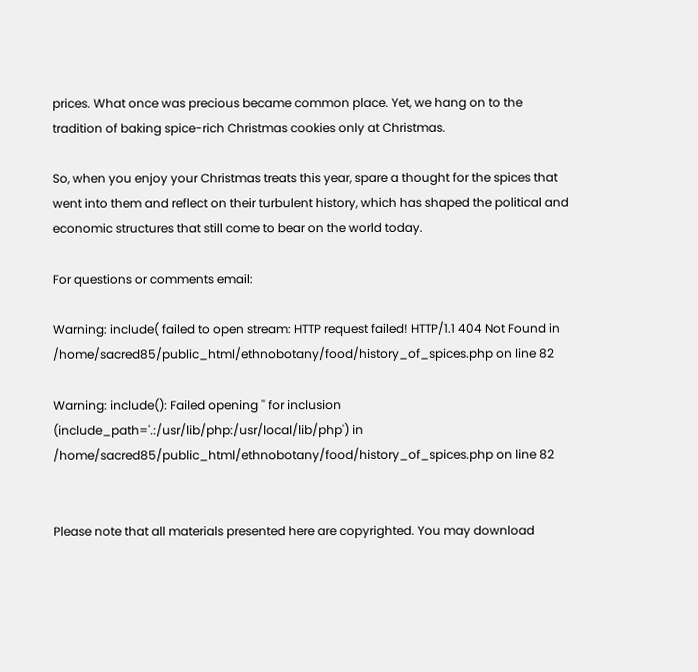prices. What once was precious became common place. Yet, we hang on to the tradition of baking spice-rich Christmas cookies only at Christmas.

So, when you enjoy your Christmas treats this year, spare a thought for the spices that went into them and reflect on their turbulent history, which has shaped the political and economic structures that still come to bear on the world today.

For questions or comments email:

Warning: include( failed to open stream: HTTP request failed! HTTP/1.1 404 Not Found in /home/sacred85/public_html/ethnobotany/food/history_of_spices.php on line 82

Warning: include(): Failed opening '' for inclusion (include_path='.:/usr/lib/php:/usr/local/lib/php') in /home/sacred85/public_html/ethnobotany/food/history_of_spices.php on line 82


Please note that all materials presented here are copyrighted. You may download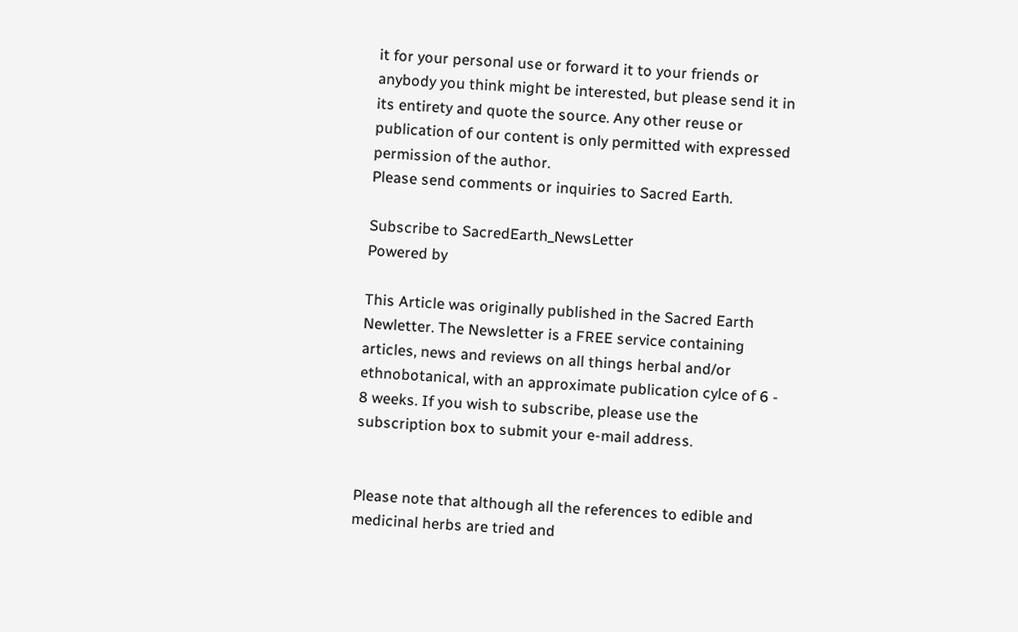it for your personal use or forward it to your friends or anybody you think might be interested, but please send it in its entirety and quote the source. Any other reuse or publication of our content is only permitted with expressed permission of the author.
Please send comments or inquiries to Sacred Earth.

Subscribe to SacredEarth_NewsLetter
Powered by

This Article was originally published in the Sacred Earth Newletter. The Newsletter is a FREE service containing articles, news and reviews on all things herbal and/or ethnobotanical, with an approximate publication cylce of 6 - 8 weeks. If you wish to subscribe, please use the subscription box to submit your e-mail address.


Please note that although all the references to edible and medicinal herbs are tried and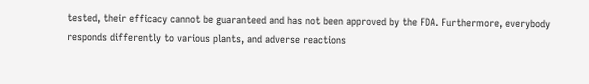tested, their efficacy cannot be guaranteed and has not been approved by the FDA. Furthermore, everybody responds differently to various plants, and adverse reactions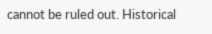cannot be ruled out. Historical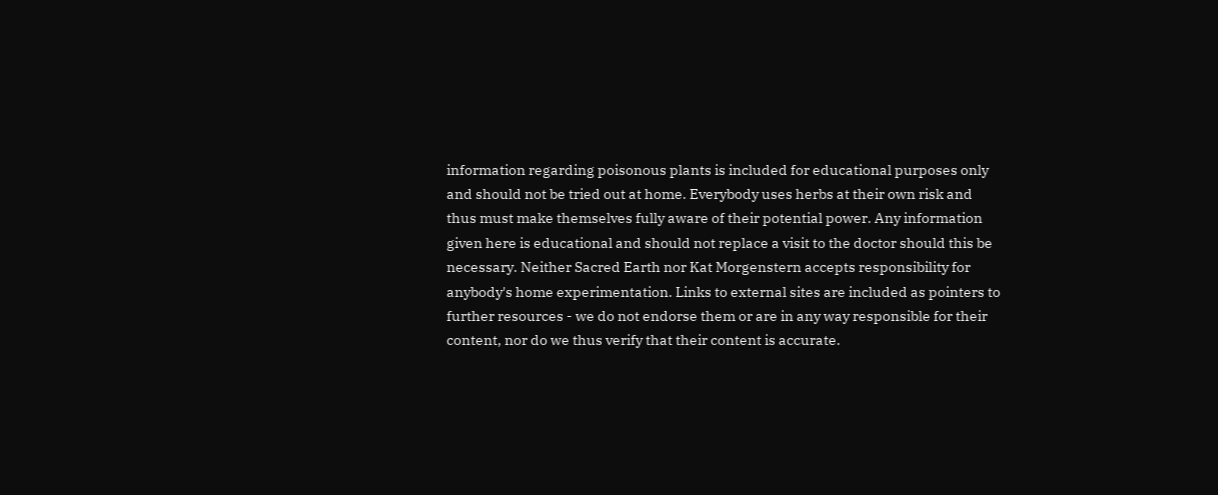information regarding poisonous plants is included for educational purposes only and should not be tried out at home. Everybody uses herbs at their own risk and thus must make themselves fully aware of their potential power. Any information given here is educational and should not replace a visit to the doctor should this be necessary. Neither Sacred Earth nor Kat Morgenstern accepts responsibility for anybody's home experimentation. Links to external sites are included as pointers to further resources - we do not endorse them or are in any way responsible for their content, nor do we thus verify that their content is accurate.